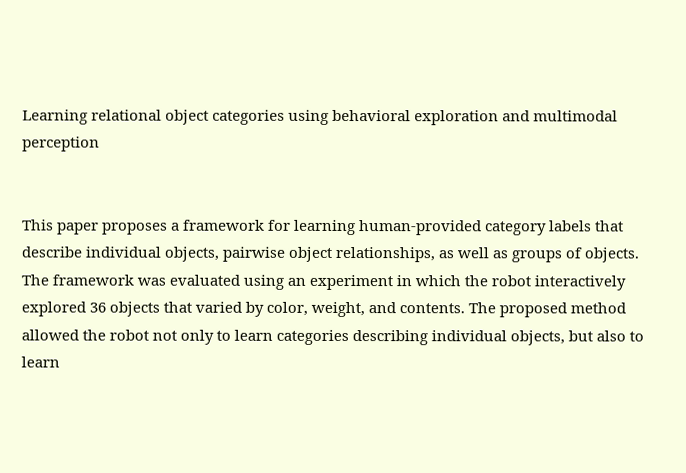Learning relational object categories using behavioral exploration and multimodal perception


This paper proposes a framework for learning human-provided category labels that describe individual objects, pairwise object relationships, as well as groups of objects. The framework was evaluated using an experiment in which the robot interactively explored 36 objects that varied by color, weight, and contents. The proposed method allowed the robot not only to learn categories describing individual objects, but also to learn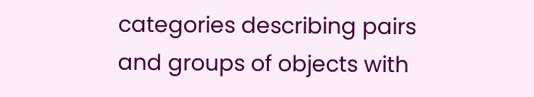categories describing pairs and groups of objects with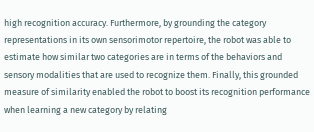high recognition accuracy. Furthermore, by grounding the category representations in its own sensorimotor repertoire, the robot was able to estimate how similar two categories are in terms of the behaviors and sensory modalities that are used to recognize them. Finally, this grounded measure of similarity enabled the robot to boost its recognition performance when learning a new category by relating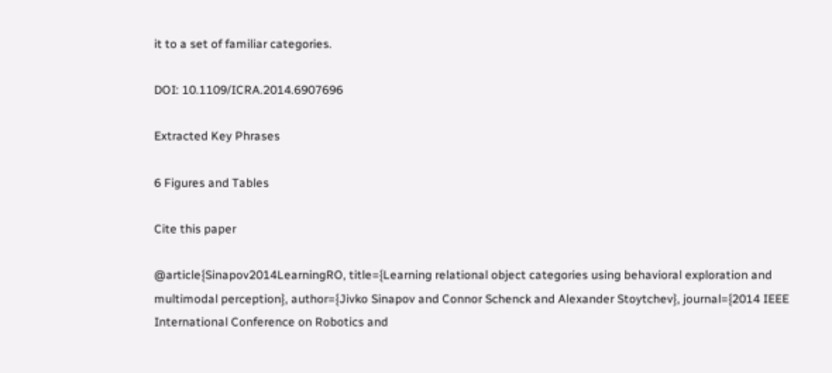it to a set of familiar categories.

DOI: 10.1109/ICRA.2014.6907696

Extracted Key Phrases

6 Figures and Tables

Cite this paper

@article{Sinapov2014LearningRO, title={Learning relational object categories using behavioral exploration and multimodal perception}, author={Jivko Sinapov and Connor Schenck and Alexander Stoytchev}, journal={2014 IEEE International Conference on Robotics and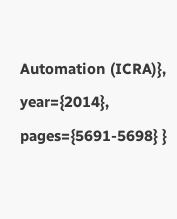Automation (ICRA)}, year={2014}, pages={5691-5698} }